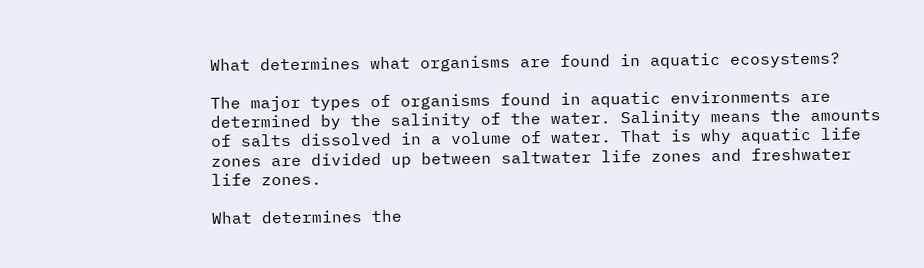What determines what organisms are found in aquatic ecosystems?

The major types of organisms found in aquatic environments are determined by the salinity of the water. Salinity means the amounts of salts dissolved in a volume of water. That is why aquatic life zones are divided up between saltwater life zones and freshwater life zones.

What determines the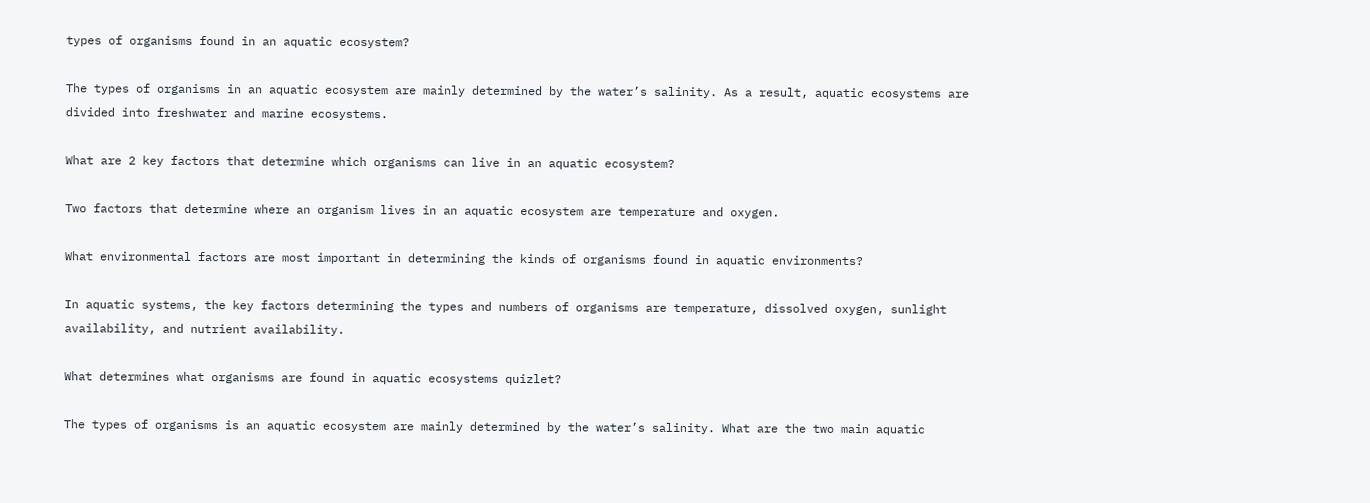types of organisms found in an aquatic ecosystem?

The types of organisms in an aquatic ecosystem are mainly determined by the water’s salinity. As a result, aquatic ecosystems are divided into freshwater and marine ecosystems.

What are 2 key factors that determine which organisms can live in an aquatic ecosystem?

Two factors that determine where an organism lives in an aquatic ecosystem are temperature and oxygen.

What environmental factors are most important in determining the kinds of organisms found in aquatic environments?

In aquatic systems, the key factors determining the types and numbers of organisms are temperature, dissolved oxygen, sunlight availability, and nutrient availability.

What determines what organisms are found in aquatic ecosystems quizlet?

The types of organisms is an aquatic ecosystem are mainly determined by the water’s salinity. What are the two main aquatic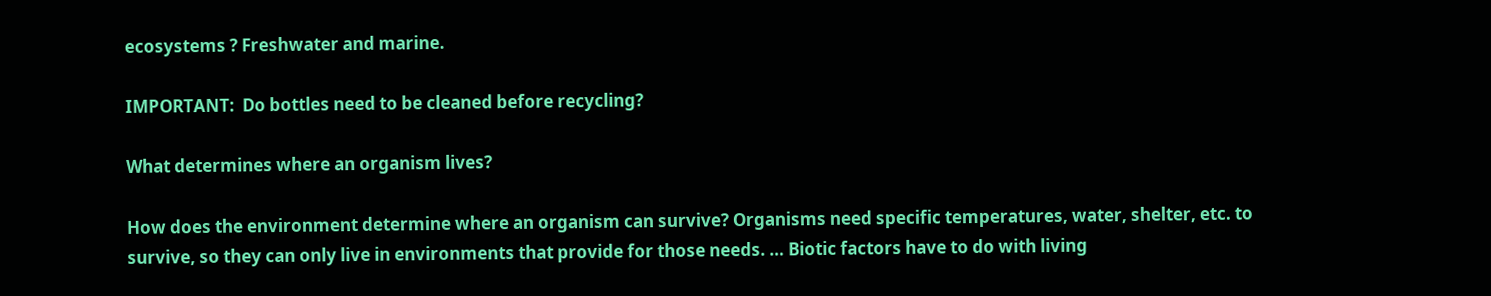ecosystems ? Freshwater and marine.

IMPORTANT:  Do bottles need to be cleaned before recycling?

What determines where an organism lives?

How does the environment determine where an organism can survive? Organisms need specific temperatures, water, shelter, etc. to survive, so they can only live in environments that provide for those needs. … Biotic factors have to do with living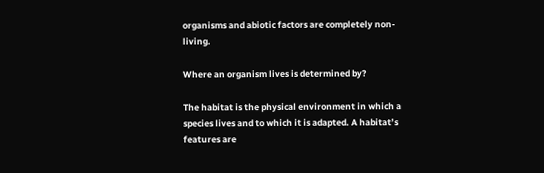organisms and abiotic factors are completely non-living.

Where an organism lives is determined by?

The habitat is the physical environment in which a species lives and to which it is adapted. A habitat’s features are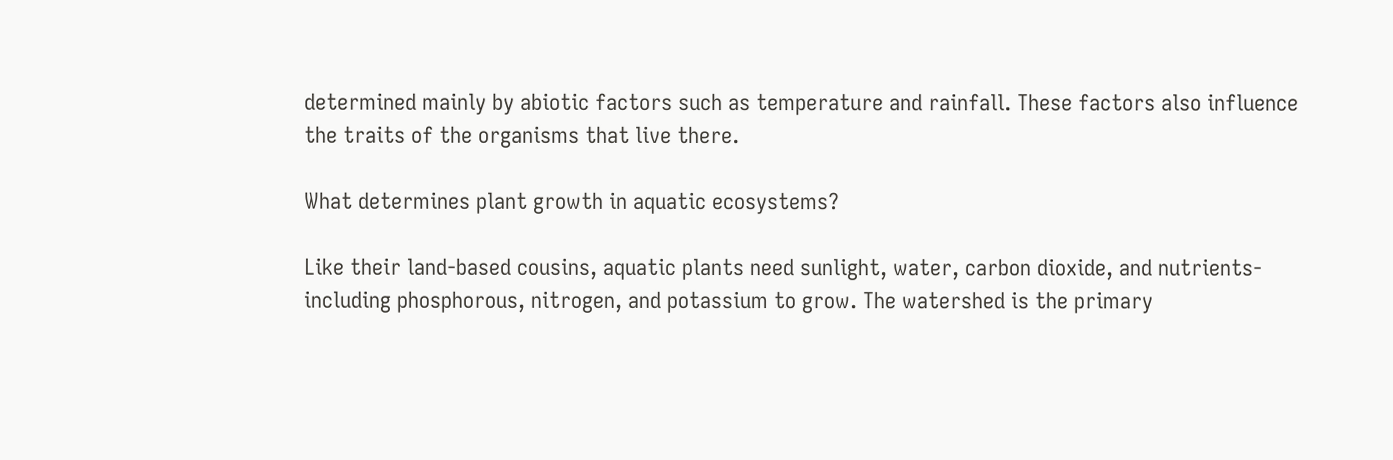determined mainly by abiotic factors such as temperature and rainfall. These factors also influence the traits of the organisms that live there.

What determines plant growth in aquatic ecosystems?

Like their land-based cousins, aquatic plants need sunlight, water, carbon dioxide, and nutrients-including phosphorous, nitrogen, and potassium to grow. The watershed is the primary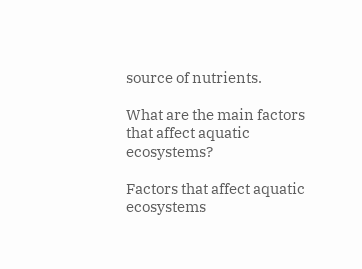source of nutrients.

What are the main factors that affect aquatic ecosystems?

Factors that affect aquatic ecosystems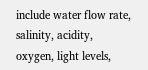include water flow rate, salinity, acidity, oxygen, light levels,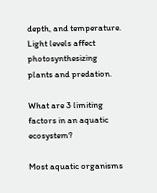depth, and temperature. Light levels affect photosynthesizing plants and predation.

What are 3 limiting factors in an aquatic ecosystem?

Most aquatic organisms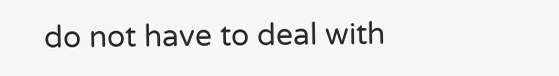do not have to deal with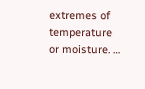extremes of temperature or moisture. …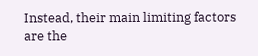Instead, their main limiting factors are the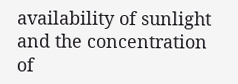availability of sunlight and the concentration of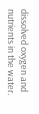dissolved oxygen and nutrients in the water.